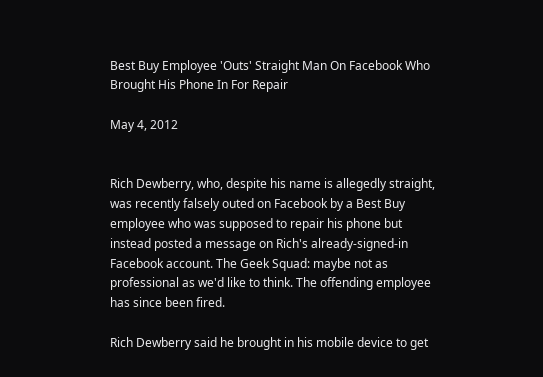Best Buy Employee 'Outs' Straight Man On Facebook Who Brought His Phone In For Repair

May 4, 2012


Rich Dewberry, who, despite his name is allegedly straight, was recently falsely outed on Facebook by a Best Buy employee who was supposed to repair his phone but instead posted a message on Rich's already-signed-in Facebook account. The Geek Squad: maybe not as professional as we'd like to think. The offending employee has since been fired.

Rich Dewberry said he brought in his mobile device to get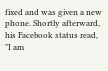fixed and was given a new phone. Shortly afterward, his Facebook status read, "I am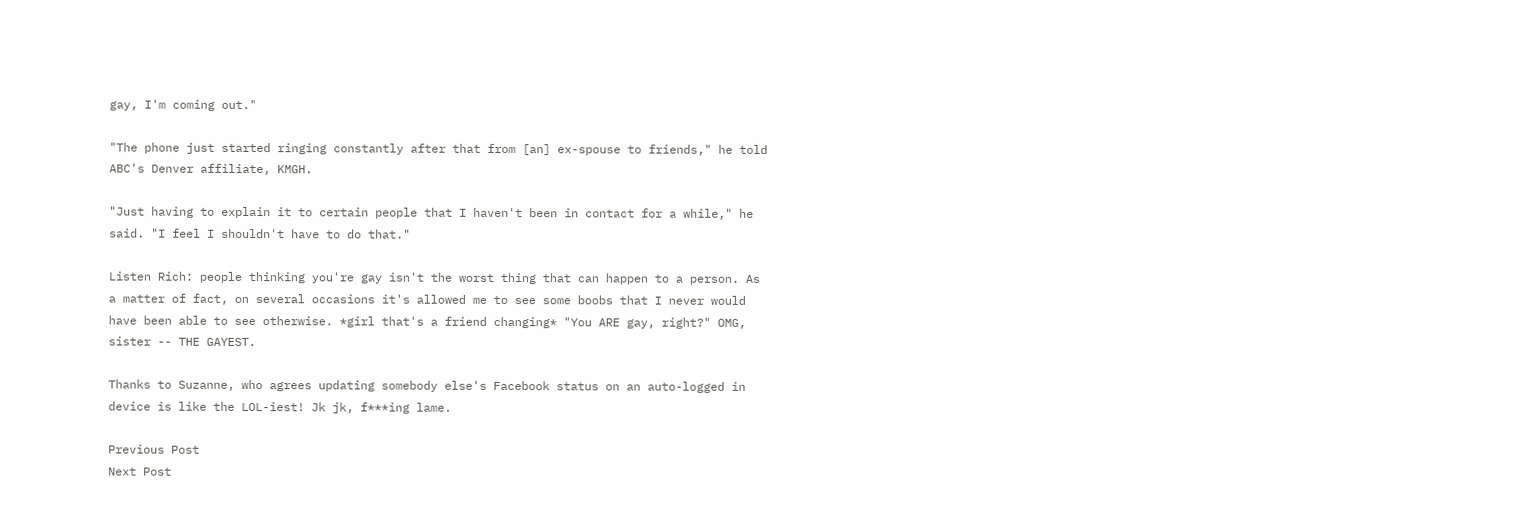gay, I'm coming out."

"The phone just started ringing constantly after that from [an] ex-spouse to friends," he told ABC's Denver affiliate, KMGH.

"Just having to explain it to certain people that I haven't been in contact for a while," he said. "I feel I shouldn't have to do that."

Listen Rich: people thinking you're gay isn't the worst thing that can happen to a person. As a matter of fact, on several occasions it's allowed me to see some boobs that I never would have been able to see otherwise. *girl that's a friend changing* "You ARE gay, right?" OMG, sister -- THE GAYEST.

Thanks to Suzanne, who agrees updating somebody else's Facebook status on an auto-logged in device is like the LOL-iest! Jk jk, f***ing lame.

Previous Post
Next Post